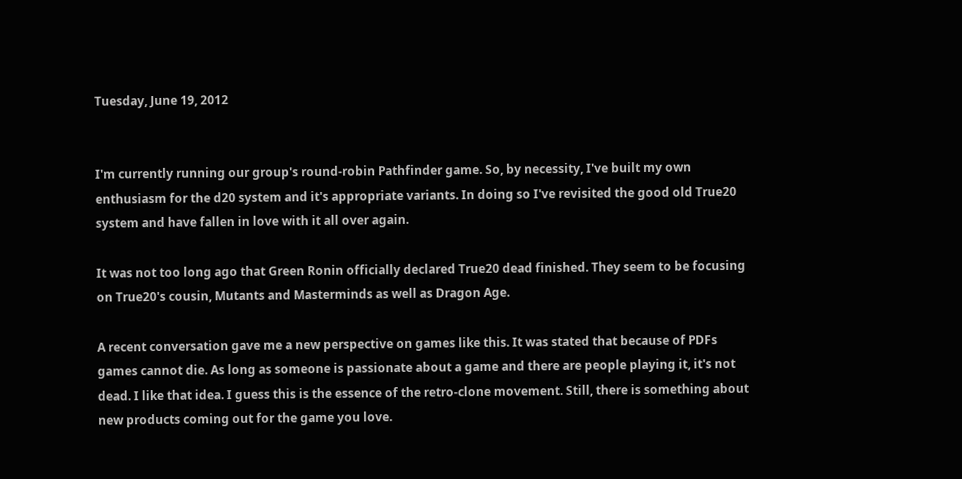Tuesday, June 19, 2012


I'm currently running our group's round-robin Pathfinder game. So, by necessity, I've built my own enthusiasm for the d20 system and it's appropriate variants. In doing so I've revisited the good old True20 system and have fallen in love with it all over again.

It was not too long ago that Green Ronin officially declared True20 dead finished. They seem to be focusing on True20's cousin, Mutants and Masterminds as well as Dragon Age.

A recent conversation gave me a new perspective on games like this. It was stated that because of PDFs games cannot die. As long as someone is passionate about a game and there are people playing it, it's not dead. I like that idea. I guess this is the essence of the retro-clone movement. Still, there is something about new products coming out for the game you love.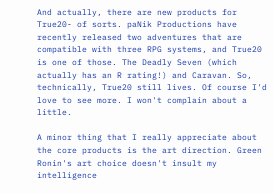And actually, there are new products for True20- of sorts. paNik Productions have recently released two adventures that are compatible with three RPG systems, and True20 is one of those. The Deadly Seven (which actually has an R rating!) and Caravan. So, technically, True20 still lives. Of course I'd love to see more. I won't complain about a little.

A minor thing that I really appreciate about the core products is the art direction. Green Ronin's art choice doesn't insult my intelligence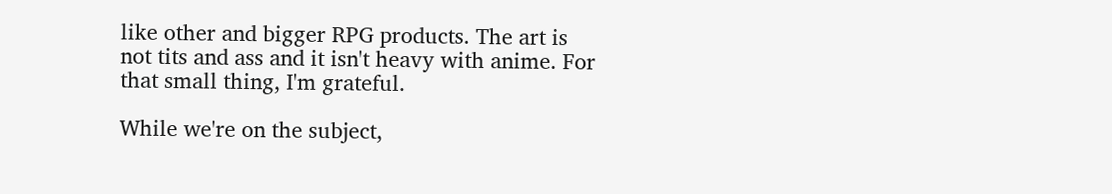like other and bigger RPG products. The art is not tits and ass and it isn't heavy with anime. For that small thing, I'm grateful.

While we're on the subject,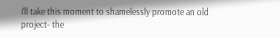I'll take this moment to shamelessly promote an old project- the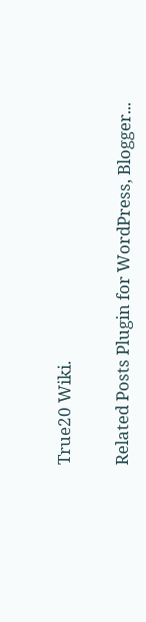True20 Wiki.

Related Posts Plugin for WordPress, Blogger...